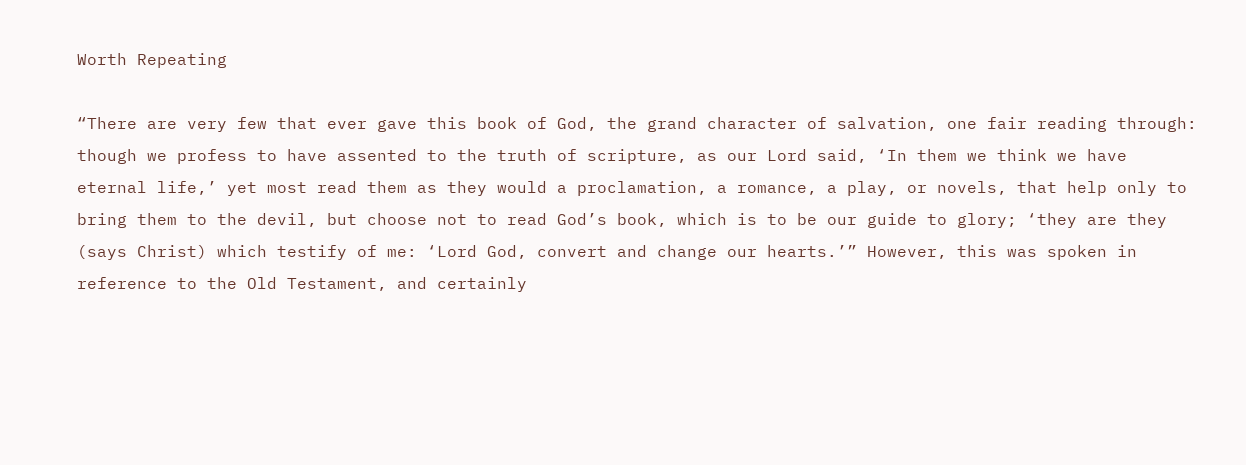Worth Repeating

“There are very few that ever gave this book of God, the grand character of salvation, one fair reading through: though we profess to have assented to the truth of scripture, as our Lord said, ‘In them we think we have eternal life,’ yet most read them as they would a proclamation, a romance, a play, or novels, that help only to bring them to the devil, but choose not to read God’s book, which is to be our guide to glory; ‘they are they (says Christ) which testify of me: ‘Lord God, convert and change our hearts.’” However, this was spoken in reference to the Old Testament, and certainly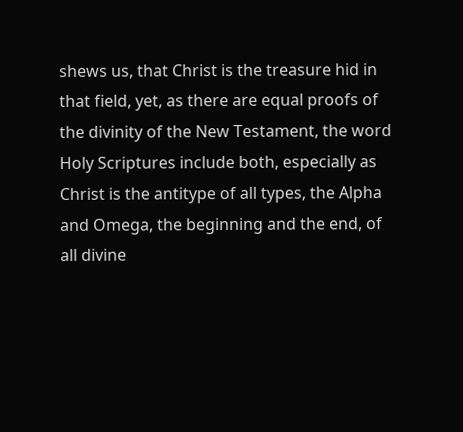shews us, that Christ is the treasure hid in that field, yet, as there are equal proofs of the divinity of the New Testament, the word Holy Scriptures include both, especially as Christ is the antitype of all types, the Alpha and Omega, the beginning and the end, of all divine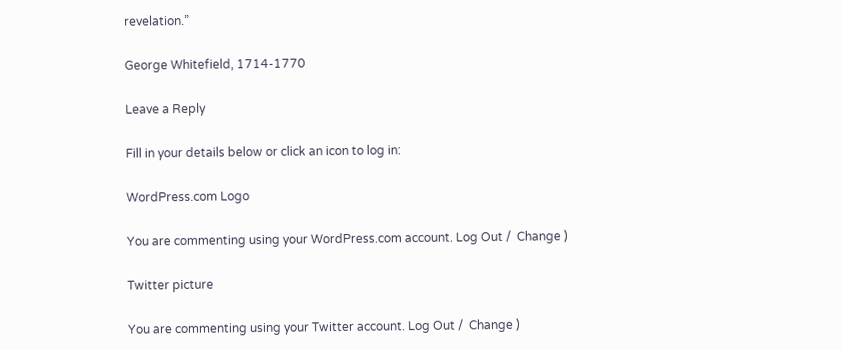revelation.”

George Whitefield, 1714-1770

Leave a Reply

Fill in your details below or click an icon to log in:

WordPress.com Logo

You are commenting using your WordPress.com account. Log Out /  Change )

Twitter picture

You are commenting using your Twitter account. Log Out /  Change )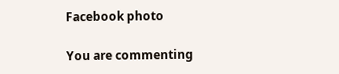Facebook photo

You are commenting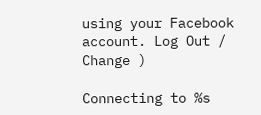using your Facebook account. Log Out /  Change )

Connecting to %s